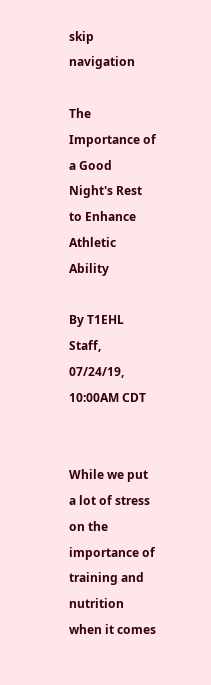skip navigation

The Importance of a Good Night's Rest to Enhance Athletic Ability

By T1EHL Staff, 07/24/19, 10:00AM CDT


While we put a lot of stress on the importance of training and nutrition when it comes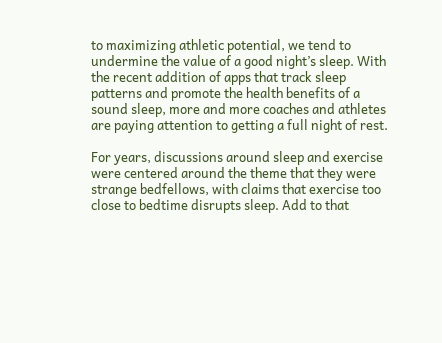to maximizing athletic potential, we tend to undermine the value of a good night’s sleep. With the recent addition of apps that track sleep patterns and promote the health benefits of a sound sleep, more and more coaches and athletes are paying attention to getting a full night of rest.

For years, discussions around sleep and exercise were centered around the theme that they were strange bedfellows, with claims that exercise too close to bedtime disrupts sleep. Add to that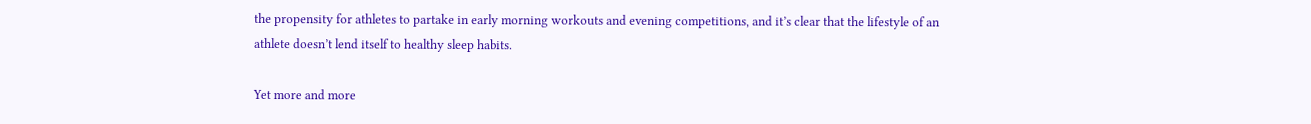the propensity for athletes to partake in early morning workouts and evening competitions, and it’s clear that the lifestyle of an athlete doesn’t lend itself to healthy sleep habits.

Yet more and more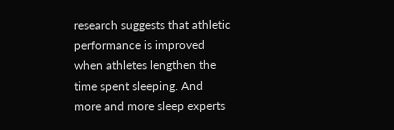research suggests that athletic performance is improved when athletes lengthen the time spent sleeping. And more and more sleep experts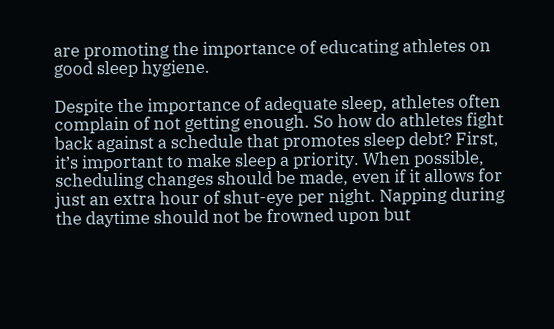are promoting the importance of educating athletes on good sleep hygiene.

Despite the importance of adequate sleep, athletes often complain of not getting enough. So how do athletes fight back against a schedule that promotes sleep debt? First, it’s important to make sleep a priority. When possible, scheduling changes should be made, even if it allows for just an extra hour of shut-eye per night. Napping during the daytime should not be frowned upon but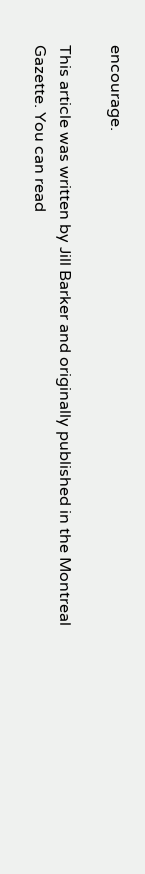encourage.

This article was written by Jill Barker and originally published in the Montreal Gazette. You can read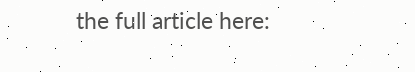the full article here: